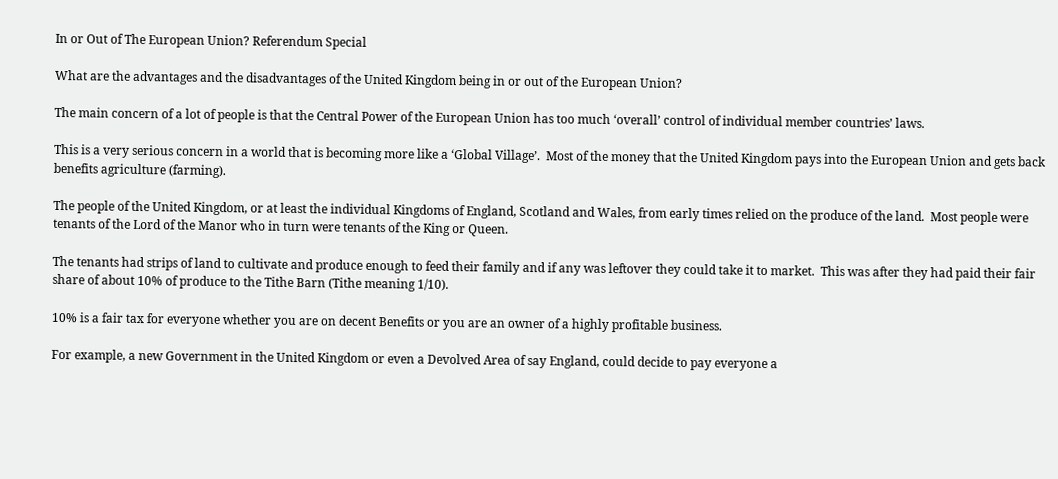In or Out of The European Union? Referendum Special

What are the advantages and the disadvantages of the United Kingdom being in or out of the European Union?

The main concern of a lot of people is that the Central Power of the European Union has too much ‘overall’ control of individual member countries’ laws.

This is a very serious concern in a world that is becoming more like a ‘Global Village’.  Most of the money that the United Kingdom pays into the European Union and gets back benefits agriculture (farming).

The people of the United Kingdom, or at least the individual Kingdoms of England, Scotland and Wales, from early times relied on the produce of the land.  Most people were tenants of the Lord of the Manor who in turn were tenants of the King or Queen.

The tenants had strips of land to cultivate and produce enough to feed their family and if any was leftover they could take it to market.  This was after they had paid their fair share of about 10% of produce to the Tithe Barn (Tithe meaning 1/10).

10% is a fair tax for everyone whether you are on decent Benefits or you are an owner of a highly profitable business.

For example, a new Government in the United Kingdom or even a Devolved Area of say England, could decide to pay everyone a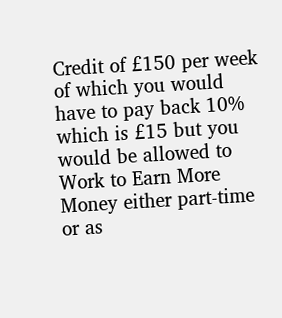Credit of £150 per week of which you would have to pay back 10% which is £15 but you would be allowed to Work to Earn More Money either part-time or as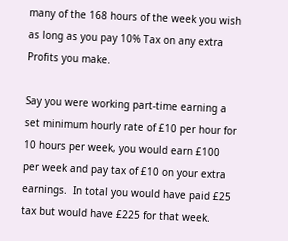many of the 168 hours of the week you wish as long as you pay 10% Tax on any extra Profits you make.

Say you were working part-time earning a set minimum hourly rate of £10 per hour for 10 hours per week, you would earn £100 per week and pay tax of £10 on your extra earnings.  In total you would have paid £25 tax but would have £225 for that week.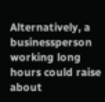Alternatively, a businessperson working long hours could raise about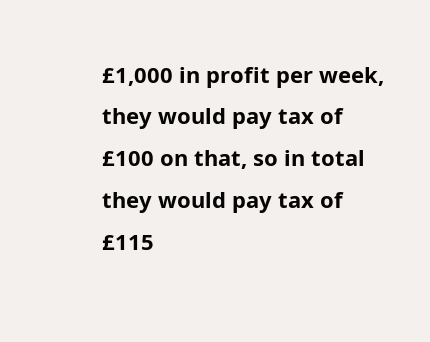£1,000 in profit per week, they would pay tax of £100 on that, so in total they would pay tax of £115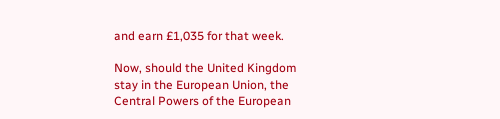and earn £1,035 for that week.

Now, should the United Kingdom stay in the European Union, the Central Powers of the European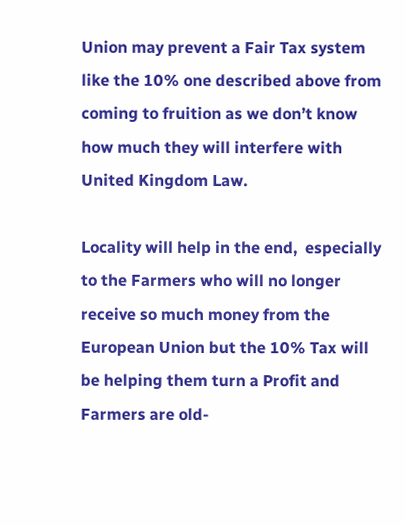Union may prevent a Fair Tax system like the 10% one described above from coming to fruition as we don’t know how much they will interfere with United Kingdom Law.

Locality will help in the end,  especially to the Farmers who will no longer receive so much money from the European Union but the 10% Tax will be helping them turn a Profit and Farmers are old-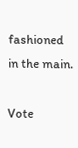fashioned in the main.

Vote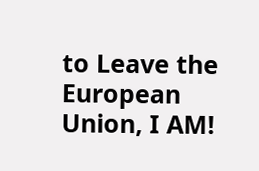to Leave the European Union, I AM!